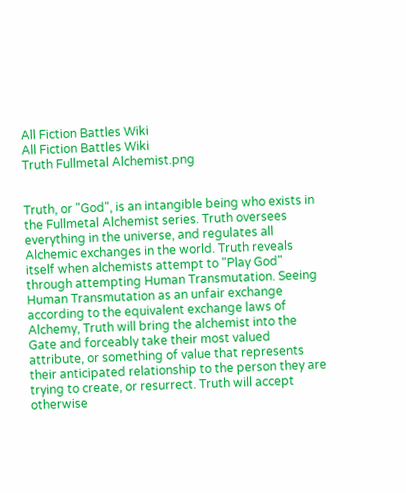All Fiction Battles Wiki
All Fiction Battles Wiki
Truth Fullmetal Alchemist.png


Truth, or "God", is an intangible being who exists in the Fullmetal Alchemist series. Truth oversees everything in the universe, and regulates all Alchemic exchanges in the world. Truth reveals itself when alchemists attempt to "Play God" through attempting Human Transmutation. Seeing Human Transmutation as an unfair exchange according to the equivalent exchange laws of Alchemy, Truth will bring the alchemist into the Gate and forceably take their most valued attribute, or something of value that represents their anticipated relationship to the person they are trying to create, or resurrect. Truth will accept otherwise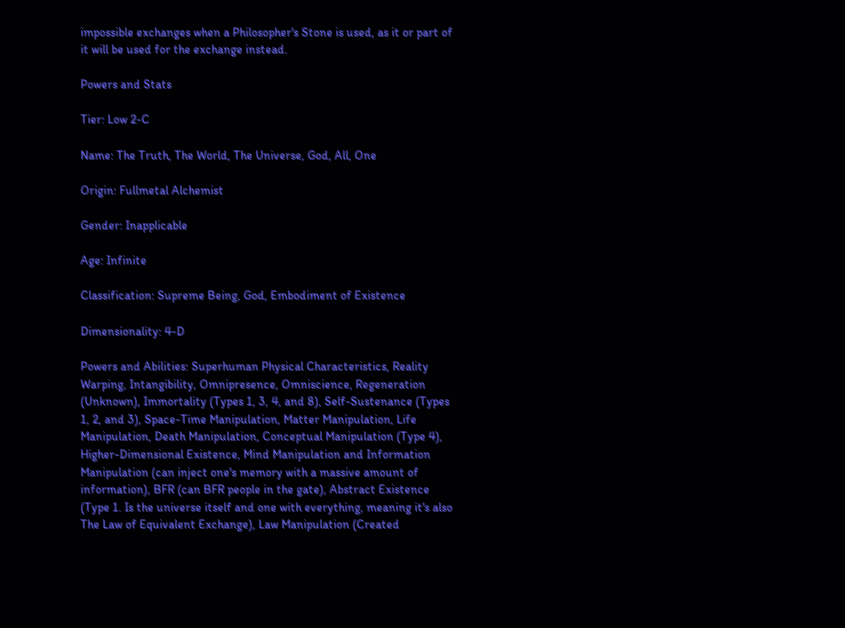impossible exchanges when a Philosopher's Stone is used, as it or part of it will be used for the exchange instead.

Powers and Stats

Tier: Low 2-C

Name: The Truth, The World, The Universe, God, All, One

Origin: Fullmetal Alchemist

Gender: Inapplicable

Age: Infinite

Classification: Supreme Being, God, Embodiment of Existence

Dimensionality: 4-D

Powers and Abilities: Superhuman Physical Characteristics, Reality Warping, Intangibility, Omnipresence, Omniscience, Regeneration (Unknown), Immortality (Types 1, 3, 4, and 8), Self-Sustenance (Types 1, 2, and 3), Space-Time Manipulation, Matter Manipulation, Life Manipulation, Death Manipulation, Conceptual Manipulation (Type 4), Higher-Dimensional Existence, Mind Manipulation and Information Manipulation (can inject one's memory with a massive amount of information), BFR (can BFR people in the gate), Abstract Existence (Type 1. Is the universe itself and one with everything, meaning it's also The Law of Equivalent Exchange), Law Manipulation (Created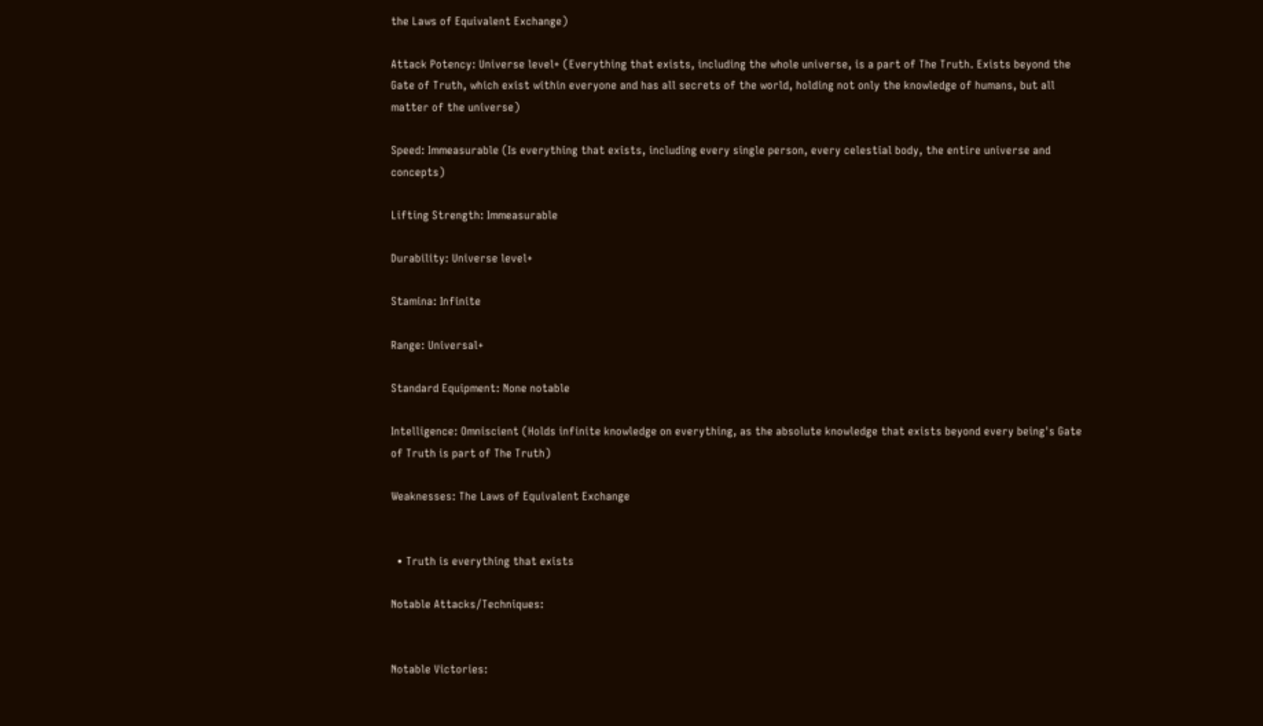the Laws of Equivalent Exchange)

Attack Potency: Universe level+ (Everything that exists, including the whole universe, is a part of The Truth. Exists beyond the Gate of Truth, which exist within everyone and has all secrets of the world, holding not only the knowledge of humans, but all matter of the universe)

Speed: Immeasurable (Is everything that exists, including every single person, every celestial body, the entire universe and concepts)

Lifting Strength: Immeasurable

Durability: Universe level+

Stamina: Infinite

Range: Universal+

Standard Equipment: None notable

Intelligence: Omniscient (Holds infinite knowledge on everything, as the absolute knowledge that exists beyond every being's Gate of Truth is part of The Truth)

Weaknesses: The Laws of Equivalent Exchange


  • Truth is everything that exists

Notable Attacks/Techniques:


Notable Victories: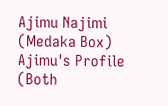Ajimu Najimi (Medaka Box) Ajimu's Profile (Both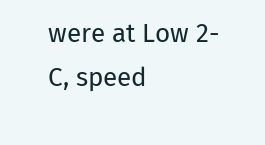were at Low 2-C, speed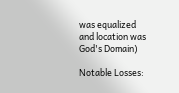was equalized and location was God's Domain)

Notable Losses: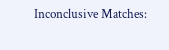Inconclusive Matches: